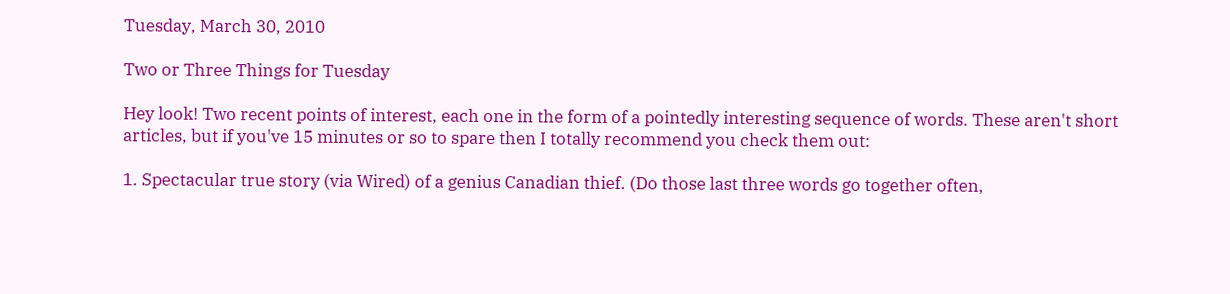Tuesday, March 30, 2010

Two or Three Things for Tuesday

Hey look! Two recent points of interest, each one in the form of a pointedly interesting sequence of words. These aren't short articles, but if you've 15 minutes or so to spare then I totally recommend you check them out:

1. Spectacular true story (via Wired) of a genius Canadian thief. (Do those last three words go together often,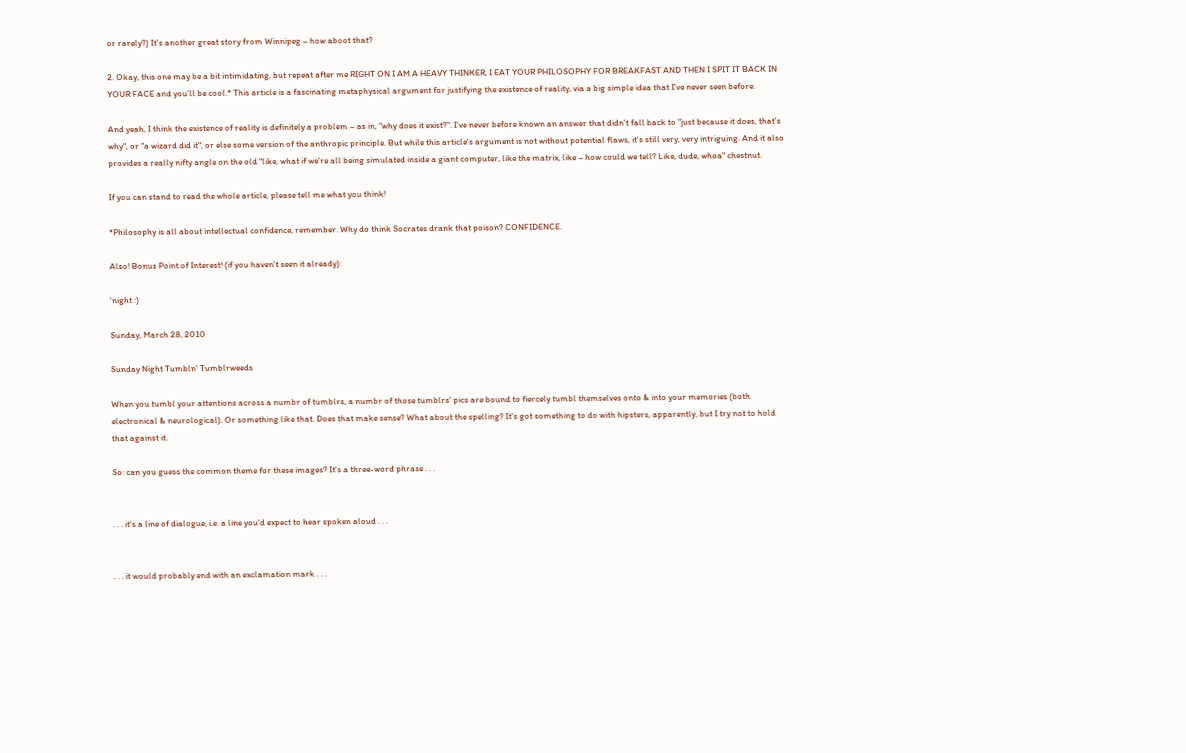or rarely?) It's another great story from Winnipeg – how aboot that?

2. Okay, this one may be a bit intimidating, but repeat after me RIGHT ON I AM A HEAVY THINKER, I EAT YOUR PHILOSOPHY FOR BREAKFAST AND THEN I SPIT IT BACK IN YOUR FACE and you'll be cool.* This article is a fascinating metaphysical argument for justifying the existence of reality, via a big simple idea that I've never seen before.

And yeah, I think the existence of reality is definitely a problem – as in, "why does it exist?". I've never before known an answer that didn't fall back to "just because it does, that's why", or "a wizard did it", or else some version of the anthropic principle. But while this article's argument is not without potential flaws, it's still very, very intriguing. And it also provides a really nifty angle on the old "like, what if we're all being simulated inside a giant computer, like the matrix, like – how could we tell? Like, dude, whoa" chestnut.

If you can stand to read the whole article, please tell me what you think!

*Philosophy is all about intellectual confidence, remember. Why do think Socrates drank that poison? CONFIDENCE.

Also! Bonus Point of Interest! (if you haven't seen it already):

'night :)

Sunday, March 28, 2010

Sunday Night Tumbln' Tumblrweeds

When you tumbl your attentions across a numbr of tumblrs, a numbr of those tumblrs' pics are bound to fiercely tumbl themselves onto & into your memories (both electronical & neurological). Or something like that. Does that make sense? What about the spelling? It's got something to do with hipsters, apparently, but I try not to hold that against it.

So: can you guess the common theme for these images? It's a three-word phrase . . .


. . . it's a line of dialogue, i.e. a line you'd expect to hear spoken aloud . . .


. . . it would probably end with an exclamation mark . . .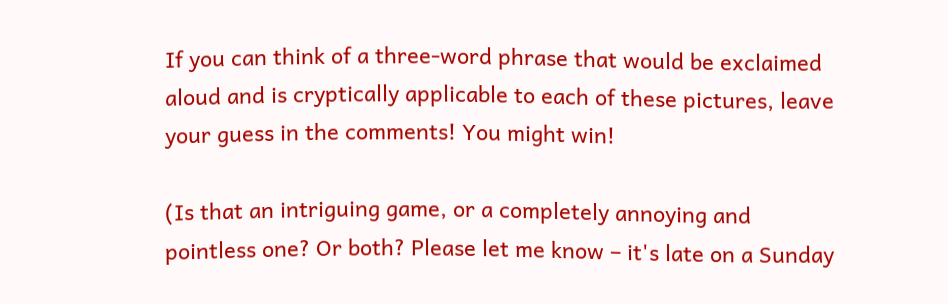If you can think of a three-word phrase that would be exclaimed aloud and is cryptically applicable to each of these pictures, leave your guess in the comments! You might win!

(Is that an intriguing game, or a completely annoying and pointless one? Or both? Please let me know – it's late on a Sunday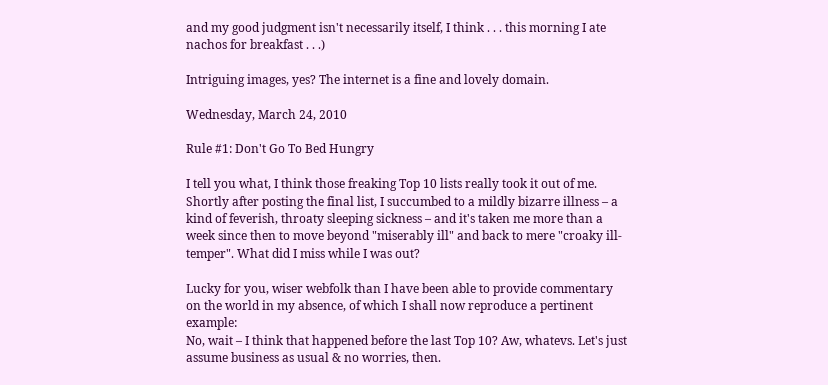and my good judgment isn't necessarily itself, I think . . . this morning I ate nachos for breakfast . . .)

Intriguing images, yes? The internet is a fine and lovely domain.

Wednesday, March 24, 2010

Rule #1: Don't Go To Bed Hungry

I tell you what, I think those freaking Top 10 lists really took it out of me. Shortly after posting the final list, I succumbed to a mildly bizarre illness – a kind of feverish, throaty sleeping sickness – and it's taken me more than a week since then to move beyond "miserably ill" and back to mere "croaky ill-temper". What did I miss while I was out?

Lucky for you, wiser webfolk than I have been able to provide commentary on the world in my absence, of which I shall now reproduce a pertinent example:
No, wait – I think that happened before the last Top 10? Aw, whatevs. Let's just assume business as usual & no worries, then.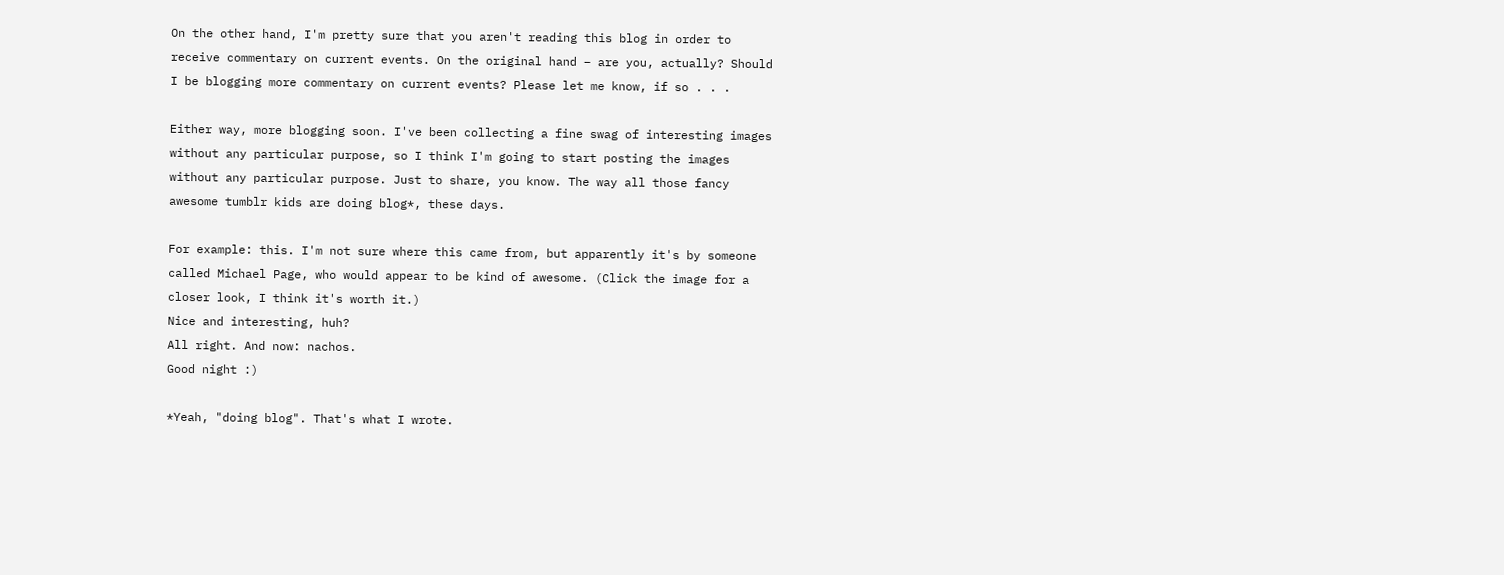On the other hand, I'm pretty sure that you aren't reading this blog in order to receive commentary on current events. On the original hand – are you, actually? Should I be blogging more commentary on current events? Please let me know, if so . . .

Either way, more blogging soon. I've been collecting a fine swag of interesting images without any particular purpose, so I think I'm going to start posting the images without any particular purpose. Just to share, you know. The way all those fancy awesome tumblr kids are doing blog*, these days.

For example: this. I'm not sure where this came from, but apparently it's by someone called Michael Page, who would appear to be kind of awesome. (Click the image for a closer look, I think it's worth it.)
Nice and interesting, huh?
All right. And now: nachos.
Good night :)

*Yeah, "doing blog". That's what I wrote.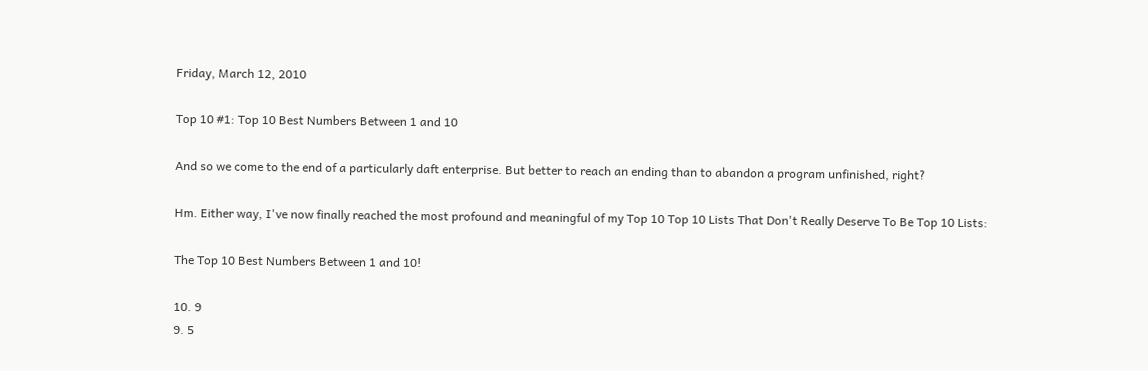Friday, March 12, 2010

Top 10 #1: Top 10 Best Numbers Between 1 and 10

And so we come to the end of a particularly daft enterprise. But better to reach an ending than to abandon a program unfinished, right?

Hm. Either way, I've now finally reached the most profound and meaningful of my Top 10 Top 10 Lists That Don't Really Deserve To Be Top 10 Lists:

The Top 10 Best Numbers Between 1 and 10!

10. 9
9. 5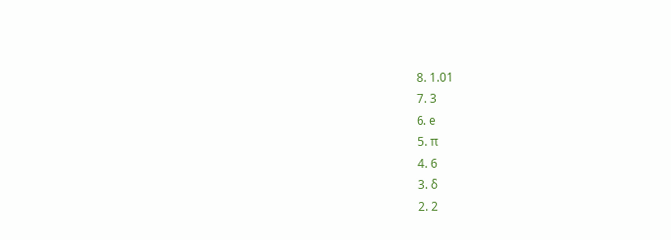8. 1.01
7. 3
6. e
5. π
4. 6
3. δ
2. 2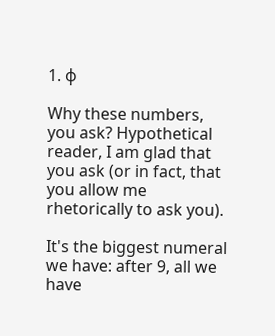1. φ

Why these numbers, you ask? Hypothetical reader, I am glad that you ask (or in fact, that you allow me rhetorically to ask you).

It's the biggest numeral we have: after 9, all we have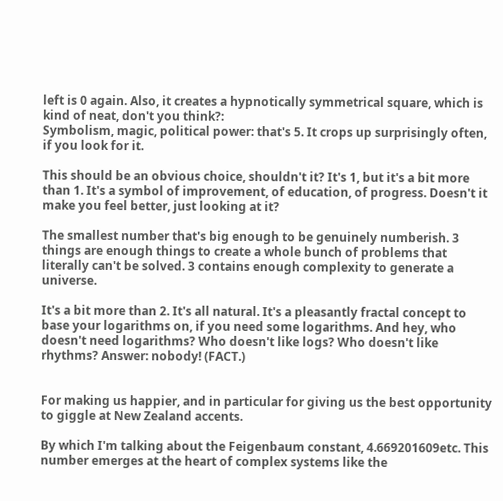left is 0 again. Also, it creates a hypnotically symmetrical square, which is kind of neat, don't you think?:
Symbolism, magic, political power: that's 5. It crops up surprisingly often, if you look for it.

This should be an obvious choice, shouldn't it? It's 1, but it's a bit more than 1. It's a symbol of improvement, of education, of progress. Doesn't it make you feel better, just looking at it?

The smallest number that's big enough to be genuinely numberish. 3 things are enough things to create a whole bunch of problems that literally can't be solved. 3 contains enough complexity to generate a universe.

It's a bit more than 2. It's all natural. It's a pleasantly fractal concept to base your logarithms on, if you need some logarithms. And hey, who doesn't need logarithms? Who doesn't like logs? Who doesn't like rhythms? Answer: nobody! (FACT.)


For making us happier, and in particular for giving us the best opportunity to giggle at New Zealand accents.

By which I'm talking about the Feigenbaum constant, 4.669201609etc. This number emerges at the heart of complex systems like the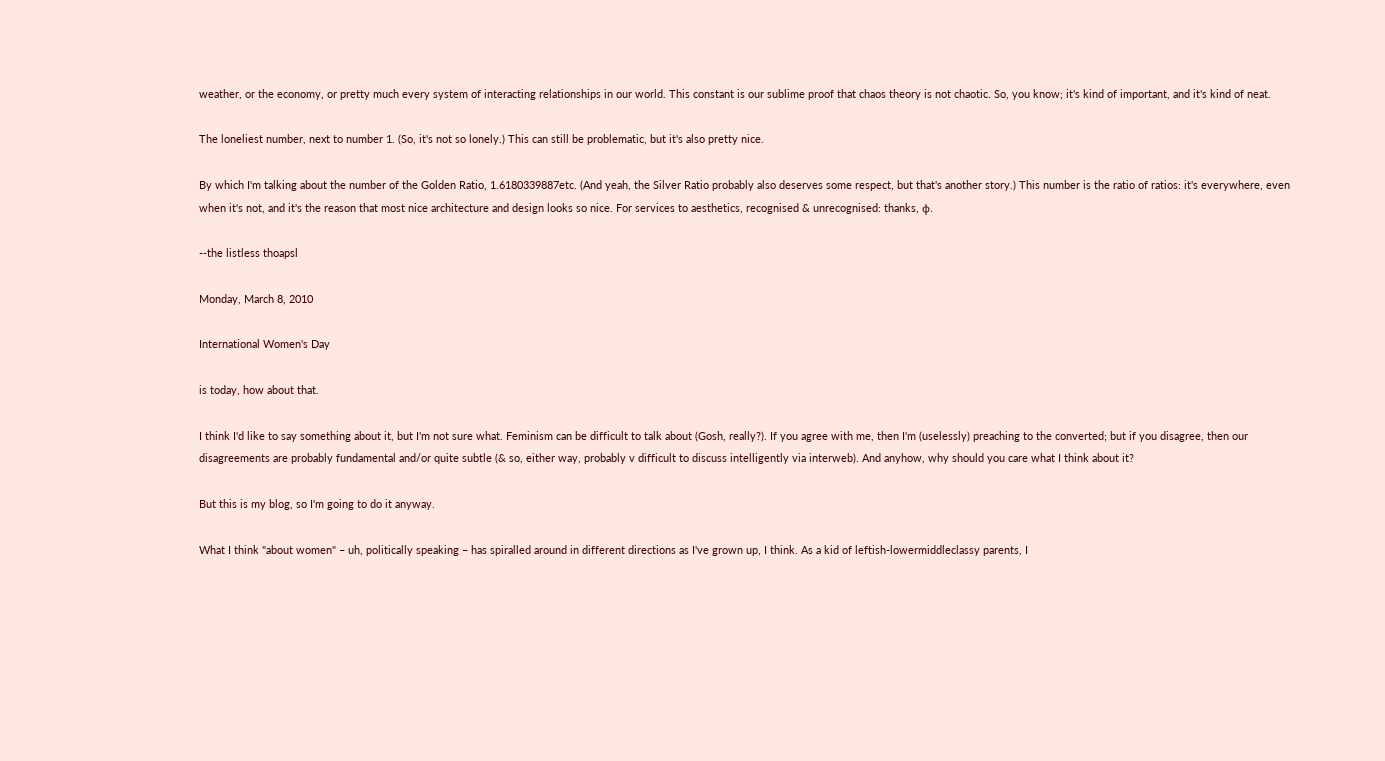weather, or the economy, or pretty much every system of interacting relationships in our world. This constant is our sublime proof that chaos theory is not chaotic. So, you know; it's kind of important, and it's kind of neat.

The loneliest number, next to number 1. (So, it's not so lonely.) This can still be problematic, but it's also pretty nice.

By which I'm talking about the number of the Golden Ratio, 1.6180339887etc. (And yeah, the Silver Ratio probably also deserves some respect, but that's another story.) This number is the ratio of ratios: it's everywhere, even when it's not, and it's the reason that most nice architecture and design looks so nice. For services to aesthetics, recognised & unrecognised: thanks, φ.

--the listless thoapsl

Monday, March 8, 2010

International Women's Day

is today, how about that.

I think I'd like to say something about it, but I'm not sure what. Feminism can be difficult to talk about (Gosh, really?). If you agree with me, then I'm (uselessly) preaching to the converted; but if you disagree, then our disagreements are probably fundamental and/or quite subtle (& so, either way, probably v difficult to discuss intelligently via interweb). And anyhow, why should you care what I think about it?

But this is my blog, so I'm going to do it anyway.

What I think "about women" – uh, politically speaking – has spiralled around in different directions as I've grown up, I think. As a kid of leftish-lowermiddleclassy parents, I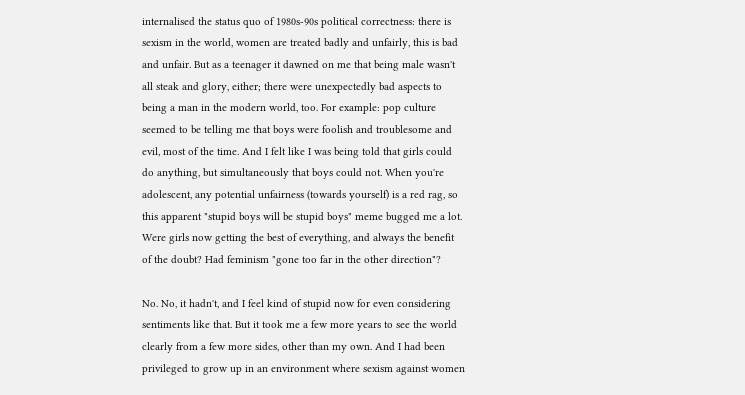internalised the status quo of 1980s-90s political correctness: there is sexism in the world, women are treated badly and unfairly, this is bad and unfair. But as a teenager it dawned on me that being male wasn't all steak and glory, either; there were unexpectedly bad aspects to being a man in the modern world, too. For example: pop culture seemed to be telling me that boys were foolish and troublesome and evil, most of the time. And I felt like I was being told that girls could do anything, but simultaneously that boys could not. When you're adolescent, any potential unfairness (towards yourself) is a red rag, so this apparent "stupid boys will be stupid boys" meme bugged me a lot. Were girls now getting the best of everything, and always the benefit of the doubt? Had feminism "gone too far in the other direction"?

No. No, it hadn't, and I feel kind of stupid now for even considering sentiments like that. But it took me a few more years to see the world clearly from a few more sides, other than my own. And I had been privileged to grow up in an environment where sexism against women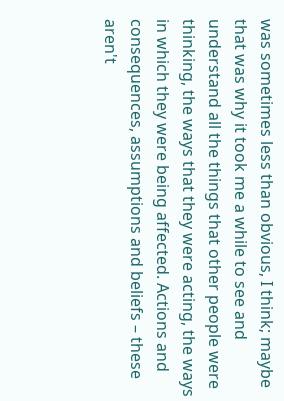was sometimes less than obvious, I think; maybe that was why it took me a while to see and understand all the things that other people were thinking, the ways that they were acting, the ways in which they were being affected. Actions and consequences, assumptions and beliefs – these aren't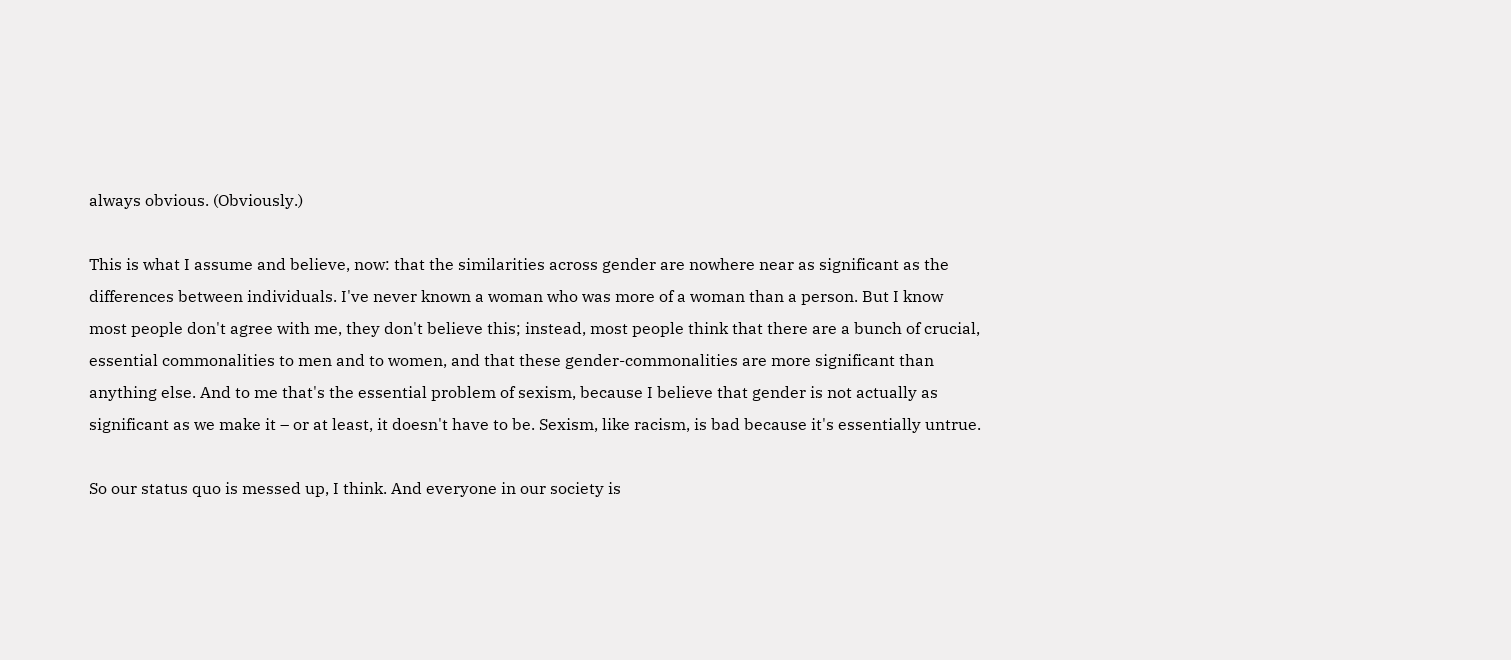always obvious. (Obviously.)

This is what I assume and believe, now: that the similarities across gender are nowhere near as significant as the differences between individuals. I've never known a woman who was more of a woman than a person. But I know most people don't agree with me, they don't believe this; instead, most people think that there are a bunch of crucial, essential commonalities to men and to women, and that these gender-commonalities are more significant than anything else. And to me that's the essential problem of sexism, because I believe that gender is not actually as significant as we make it – or at least, it doesn't have to be. Sexism, like racism, is bad because it's essentially untrue.

So our status quo is messed up, I think. And everyone in our society is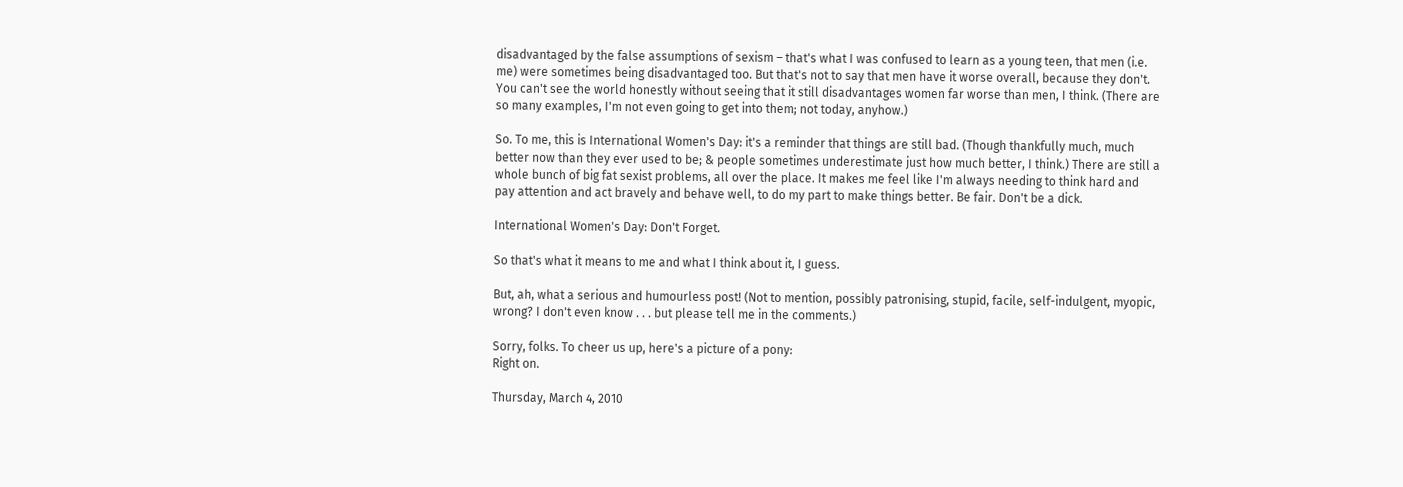disadvantaged by the false assumptions of sexism – that's what I was confused to learn as a young teen, that men (i.e. me) were sometimes being disadvantaged too. But that's not to say that men have it worse overall, because they don't. You can't see the world honestly without seeing that it still disadvantages women far worse than men, I think. (There are so many examples, I'm not even going to get into them; not today, anyhow.)

So. To me, this is International Women's Day: it's a reminder that things are still bad. (Though thankfully much, much better now than they ever used to be; & people sometimes underestimate just how much better, I think.) There are still a whole bunch of big fat sexist problems, all over the place. It makes me feel like I'm always needing to think hard and pay attention and act bravely and behave well, to do my part to make things better. Be fair. Don't be a dick.

International Women's Day: Don't Forget.

So that's what it means to me and what I think about it, I guess.

But, ah, what a serious and humourless post! (Not to mention, possibly patronising, stupid, facile, self-indulgent, myopic, wrong? I don't even know . . . but please tell me in the comments.)

Sorry, folks. To cheer us up, here's a picture of a pony:
Right on.

Thursday, March 4, 2010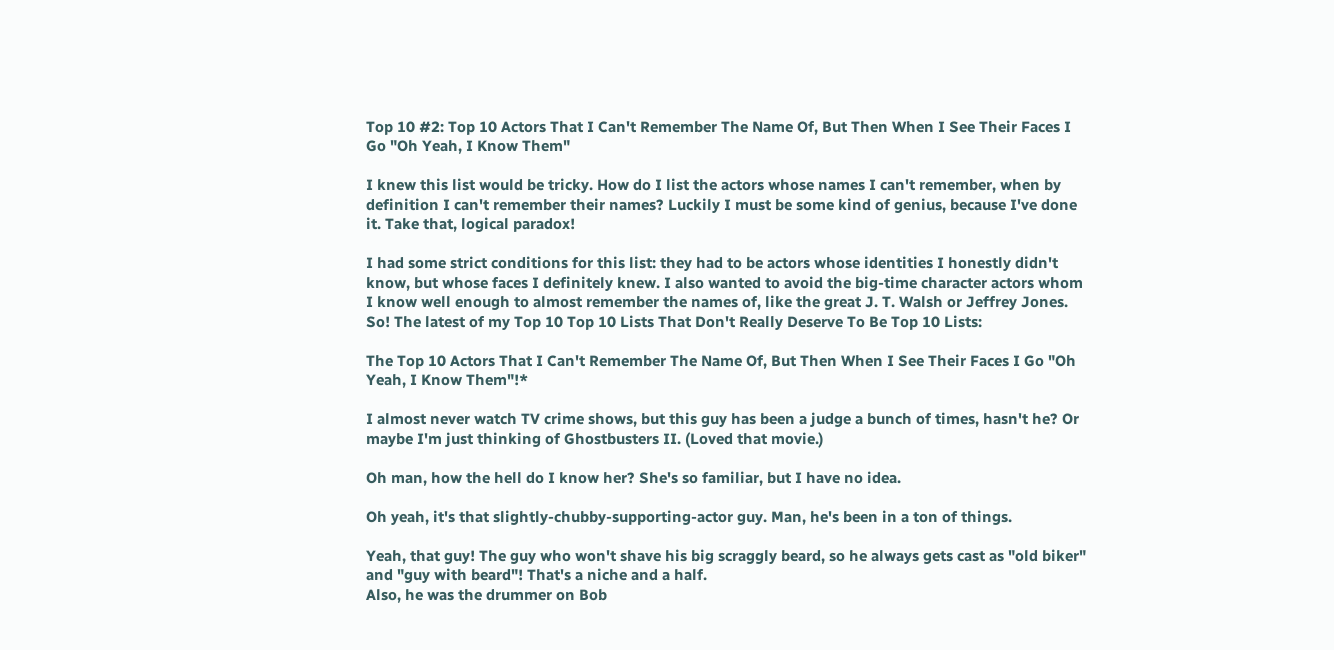Top 10 #2: Top 10 Actors That I Can't Remember The Name Of, But Then When I See Their Faces I Go "Oh Yeah, I Know Them"

I knew this list would be tricky. How do I list the actors whose names I can't remember, when by definition I can't remember their names? Luckily I must be some kind of genius, because I've done it. Take that, logical paradox!

I had some strict conditions for this list: they had to be actors whose identities I honestly didn't know, but whose faces I definitely knew. I also wanted to avoid the big-time character actors whom I know well enough to almost remember the names of, like the great J. T. Walsh or Jeffrey Jones. So! The latest of my Top 10 Top 10 Lists That Don't Really Deserve To Be Top 10 Lists:

The Top 10 Actors That I Can't Remember The Name Of, But Then When I See Their Faces I Go "Oh Yeah, I Know Them"!*

I almost never watch TV crime shows, but this guy has been a judge a bunch of times, hasn't he? Or maybe I'm just thinking of Ghostbusters II. (Loved that movie.)

Oh man, how the hell do I know her? She's so familiar, but I have no idea.

Oh yeah, it's that slightly-chubby-supporting-actor guy. Man, he's been in a ton of things.

Yeah, that guy! The guy who won't shave his big scraggly beard, so he always gets cast as "old biker" and "guy with beard"! That's a niche and a half.
Also, he was the drummer on Bob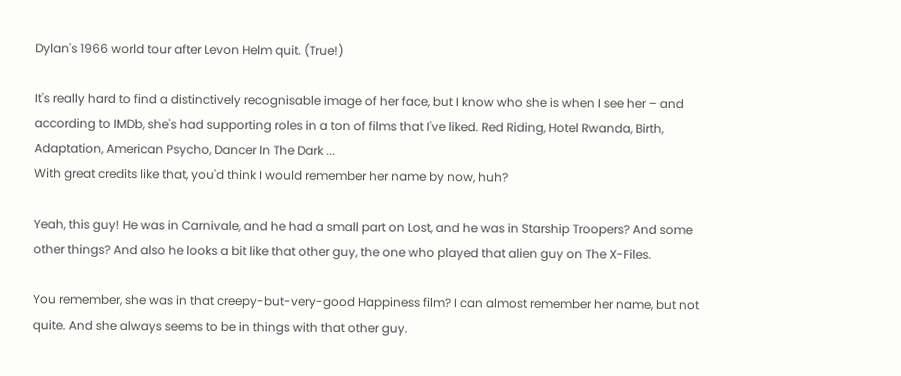Dylan's 1966 world tour after Levon Helm quit. (True!)

It's really hard to find a distinctively recognisable image of her face, but I know who she is when I see her – and according to IMDb, she's had supporting roles in a ton of films that I've liked. Red Riding, Hotel Rwanda, Birth, Adaptation, American Psycho, Dancer In The Dark ...
With great credits like that, you'd think I would remember her name by now, huh?

Yeah, this guy! He was in Carnivale, and he had a small part on Lost, and he was in Starship Troopers? And some other things? And also he looks a bit like that other guy, the one who played that alien guy on The X-Files.

You remember, she was in that creepy-but-very-good Happiness film? I can almost remember her name, but not quite. And she always seems to be in things with that other guy.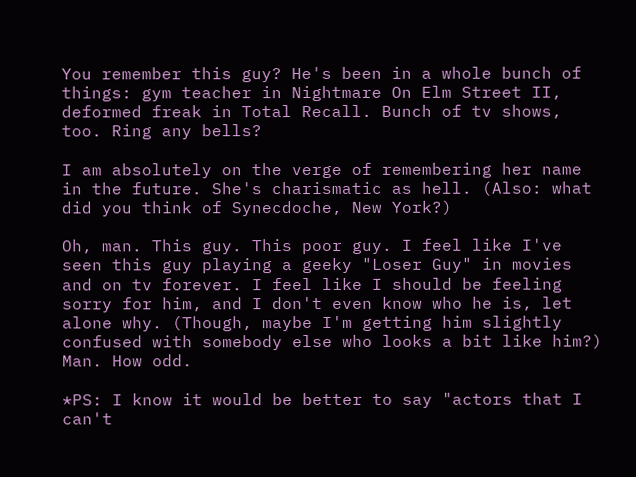You remember this guy? He's been in a whole bunch of things: gym teacher in Nightmare On Elm Street II, deformed freak in Total Recall. Bunch of tv shows, too. Ring any bells?

I am absolutely on the verge of remembering her name in the future. She's charismatic as hell. (Also: what did you think of Synecdoche, New York?)

Oh, man. This guy. This poor guy. I feel like I've seen this guy playing a geeky "Loser Guy" in movies and on tv forever. I feel like I should be feeling sorry for him, and I don't even know who he is, let alone why. (Though, maybe I'm getting him slightly confused with somebody else who looks a bit like him?)
Man. How odd.

*PS: I know it would be better to say "actors that I can't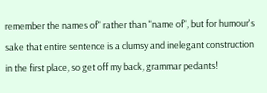remember the names of" rather than "name of", but for humour's sake that entire sentence is a clumsy and inelegant construction in the first place, so get off my back, grammar pedants!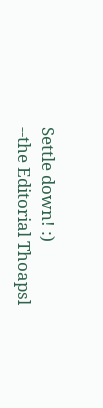Settle down! :)
--the Editorial Thoapsl